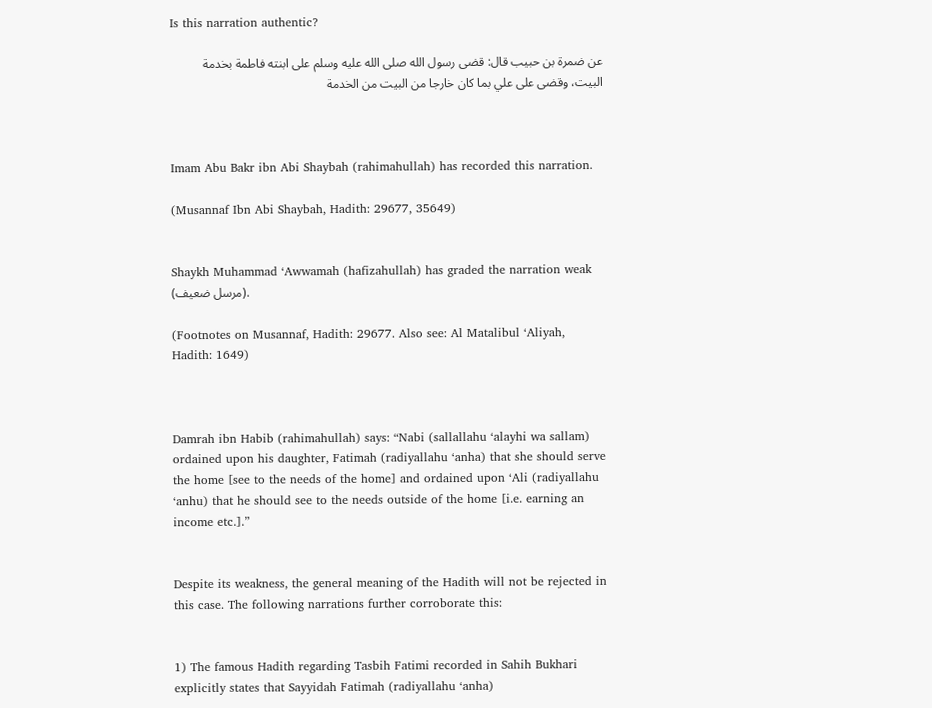Is this narration authentic?

عن ضمرة بن حبيب قال: قضى رسول الله صلى الله عليه وسلم على ابنته فاطمة بخدمة البيت، وقضى على علي بما كان خارجا من البيت من الخدمة



Imam Abu Bakr ibn Abi Shaybah (rahimahullah) has recorded this narration.

(Musannaf Ibn Abi Shaybah, Hadith: 29677, 35649)


Shaykh Muhammad ‘Awwamah (hafizahullah) has graded the narration weak (مرسل ضعيف).

(Footnotes on Musannaf, Hadith: 29677. Also see: Al Matalibul ‘Aliyah, Hadith: 1649)



Damrah ibn Habib (rahimahullah) says: “Nabi (sallallahu ‘alayhi wa sallam) ordained upon his daughter, Fatimah (radiyallahu ‘anha) that she should serve the home [see to the needs of the home] and ordained upon ‘Ali (radiyallahu ‘anhu) that he should see to the needs outside of the home [i.e. earning an income etc.].”


Despite its weakness, the general meaning of the Hadith will not be rejected in this case. The following narrations further corroborate this:


1) The famous Hadith regarding Tasbih Fatimi recorded in Sahih Bukhari explicitly states that Sayyidah Fatimah (radiyallahu ‘anha)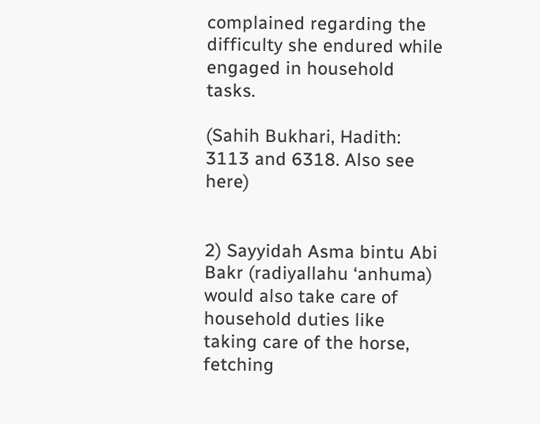complained regarding the difficulty she endured while engaged in household tasks.

(Sahih Bukhari, Hadith: 3113 and 6318. Also see here)


2) Sayyidah Asma bintu Abi Bakr (radiyallahu ‘anhuma) would also take care of household duties like taking care of the horse, fetching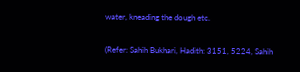water, kneading the dough etc.

(Refer: Sahih Bukhari, Hadith: 3151, 5224, Sahih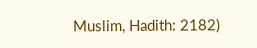Muslim, Hadith: 2182)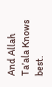And Allah Ta’ala Knows best.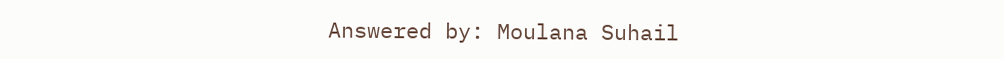Answered by: Moulana Suhail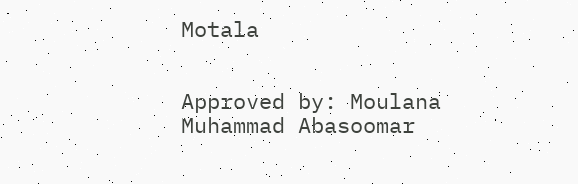Motala


Approved by: Moulana Muhammad Abasoomar